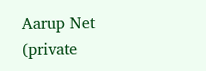Aarup Net (private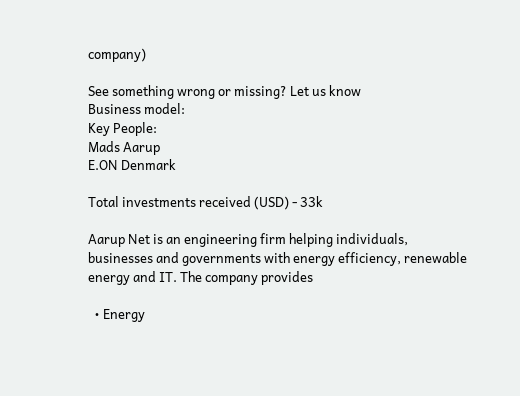company)

See something wrong or missing? Let us know
Business model:
Key People:
Mads Aarup
E.ON Denmark

Total investments received (USD) - 33k

Aarup Net is an engineering firm helping individuals, businesses and governments with energy efficiency, renewable energy and IT. The company provides

  • Energy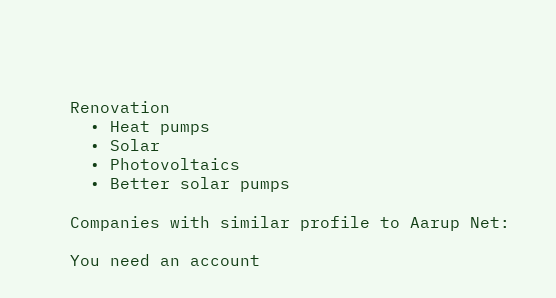Renovation
  • Heat pumps
  • Solar
  • Photovoltaics
  • Better solar pumps

Companies with similar profile to Aarup Net:

You need an account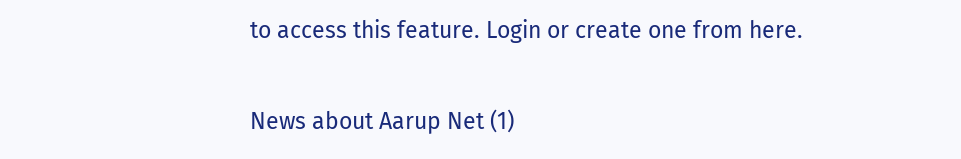to access this feature. Login or create one from here.

News about Aarup Net (1)